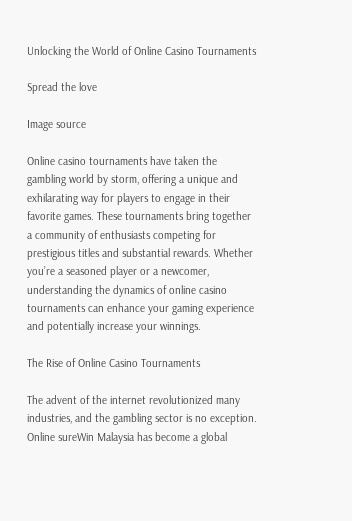Unlocking the World of Online Casino Tournaments

Spread the love

Image source

Online casino tournaments have taken the gambling world by storm, offering a unique and exhilarating way for players to engage in their favorite games. These tournaments bring together a community of enthusiasts competing for prestigious titles and substantial rewards. Whether you’re a seasoned player or a newcomer, understanding the dynamics of online casino tournaments can enhance your gaming experience and potentially increase your winnings.

The Rise of Online Casino Tournaments

The advent of the internet revolutionized many industries, and the gambling sector is no exception. Online sureWin Malaysia has become a global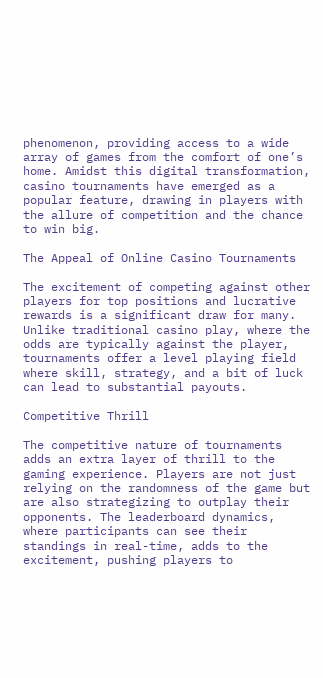phenomenon, providing access to a wide array of games from the comfort of one’s home. Amidst this digital transformation, casino tournaments have emerged as a popular feature, drawing in players with the allure of competition and the chance to win big.

The Appeal of Online Casino Tournaments

The excitement of competing against other players for top positions and lucrative rewards is a significant draw for many. Unlike traditional casino play, where the odds are typically against the player, tournaments offer a level playing field where skill, strategy, and a bit of luck can lead to substantial payouts.

Competitive Thrill

The competitive nature of tournaments adds an extra layer of thrill to the gaming experience. Players are not just relying on the randomness of the game but are also strategizing to outplay their opponents. The leaderboard dynamics, where participants can see their standings in real-time, adds to the excitement, pushing players to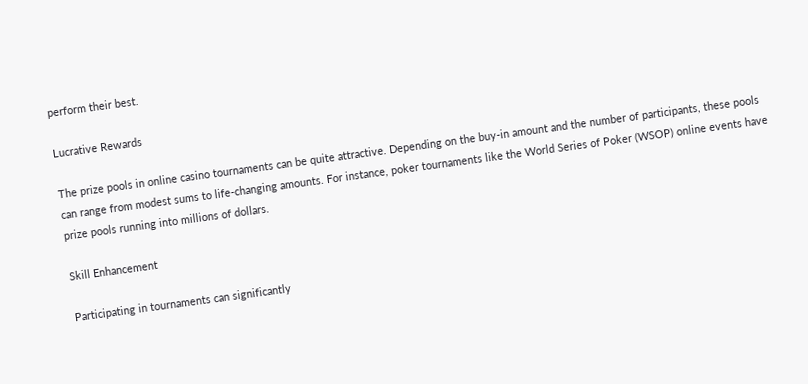perform their best.

Lucrative Rewards

The prize pools in online casino tournaments can be quite attractive. Depending on the buy-in amount and the number of participants, these pools can range from modest sums to life-changing amounts. For instance, poker tournaments like the World Series of Poker (WSOP) online events have prize pools running into millions of dollars.

Skill Enhancement

Participating in tournaments can significantly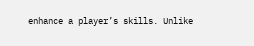enhance a player’s skills. Unlike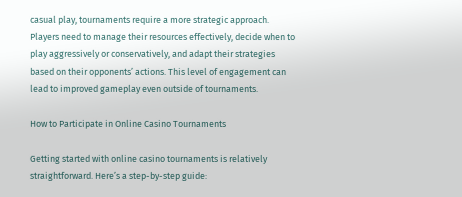casual play, tournaments require a more strategic approach. Players need to manage their resources effectively, decide when to play aggressively or conservatively, and adapt their strategies based on their opponents’ actions. This level of engagement can lead to improved gameplay even outside of tournaments.

How to Participate in Online Casino Tournaments

Getting started with online casino tournaments is relatively straightforward. Here’s a step-by-step guide: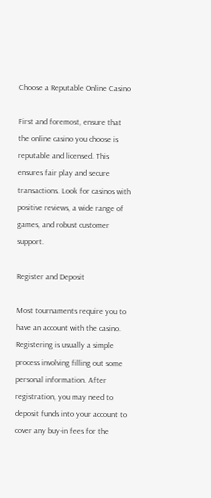Choose a Reputable Online Casino

First and foremost, ensure that the online casino you choose is reputable and licensed. This ensures fair play and secure transactions. Look for casinos with positive reviews, a wide range of games, and robust customer support.

Register and Deposit

Most tournaments require you to have an account with the casino. Registering is usually a simple process involving filling out some personal information. After registration, you may need to deposit funds into your account to cover any buy-in fees for the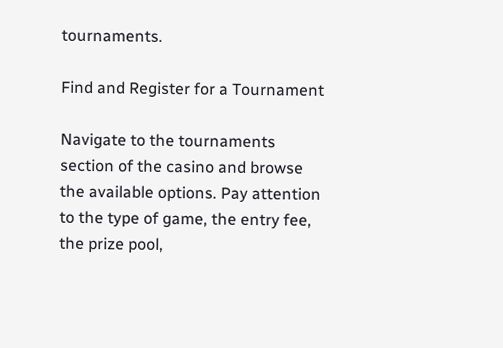tournaments.

Find and Register for a Tournament

Navigate to the tournaments section of the casino and browse the available options. Pay attention to the type of game, the entry fee, the prize pool,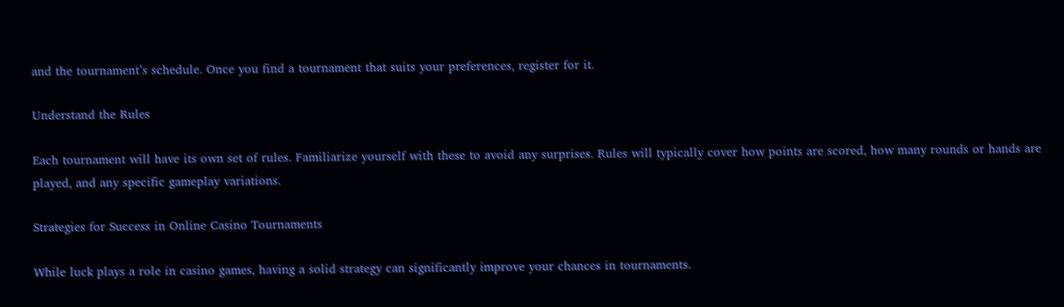and the tournament’s schedule. Once you find a tournament that suits your preferences, register for it.

Understand the Rules

Each tournament will have its own set of rules. Familiarize yourself with these to avoid any surprises. Rules will typically cover how points are scored, how many rounds or hands are played, and any specific gameplay variations.

Strategies for Success in Online Casino Tournaments

While luck plays a role in casino games, having a solid strategy can significantly improve your chances in tournaments.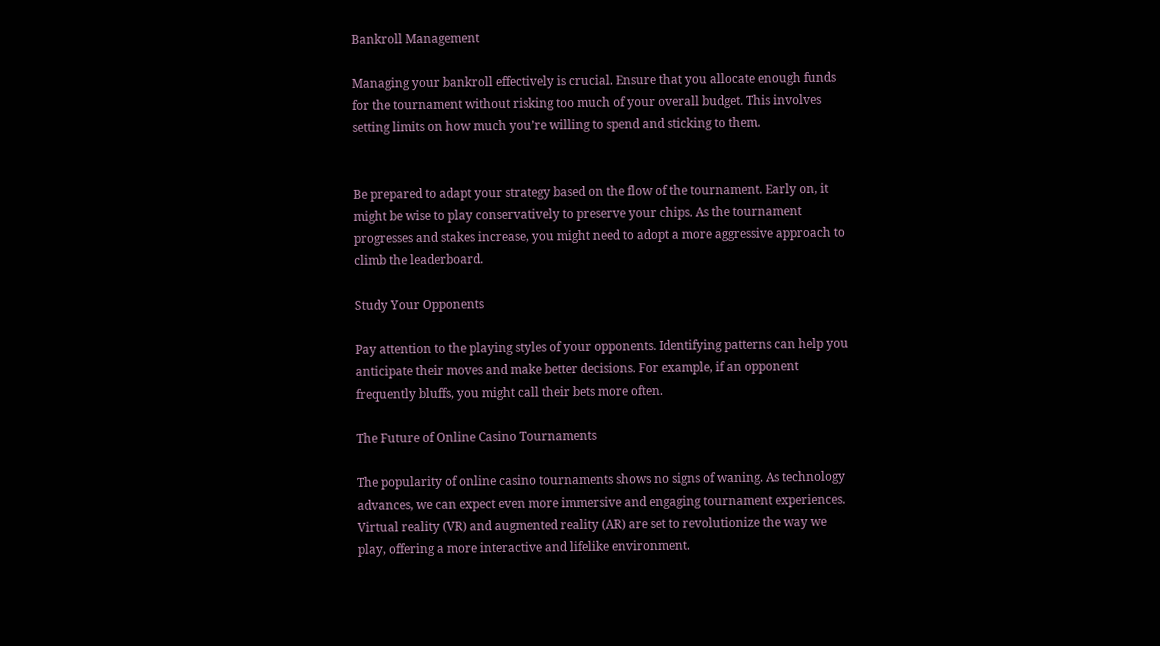Bankroll Management

Managing your bankroll effectively is crucial. Ensure that you allocate enough funds for the tournament without risking too much of your overall budget. This involves setting limits on how much you’re willing to spend and sticking to them.


Be prepared to adapt your strategy based on the flow of the tournament. Early on, it might be wise to play conservatively to preserve your chips. As the tournament progresses and stakes increase, you might need to adopt a more aggressive approach to climb the leaderboard.

Study Your Opponents

Pay attention to the playing styles of your opponents. Identifying patterns can help you anticipate their moves and make better decisions. For example, if an opponent frequently bluffs, you might call their bets more often.

The Future of Online Casino Tournaments

The popularity of online casino tournaments shows no signs of waning. As technology advances, we can expect even more immersive and engaging tournament experiences. Virtual reality (VR) and augmented reality (AR) are set to revolutionize the way we play, offering a more interactive and lifelike environment.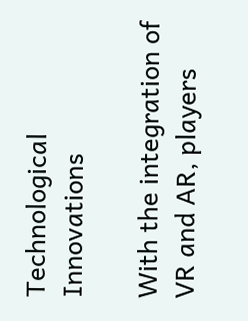Technological Innovations

With the integration of VR and AR, players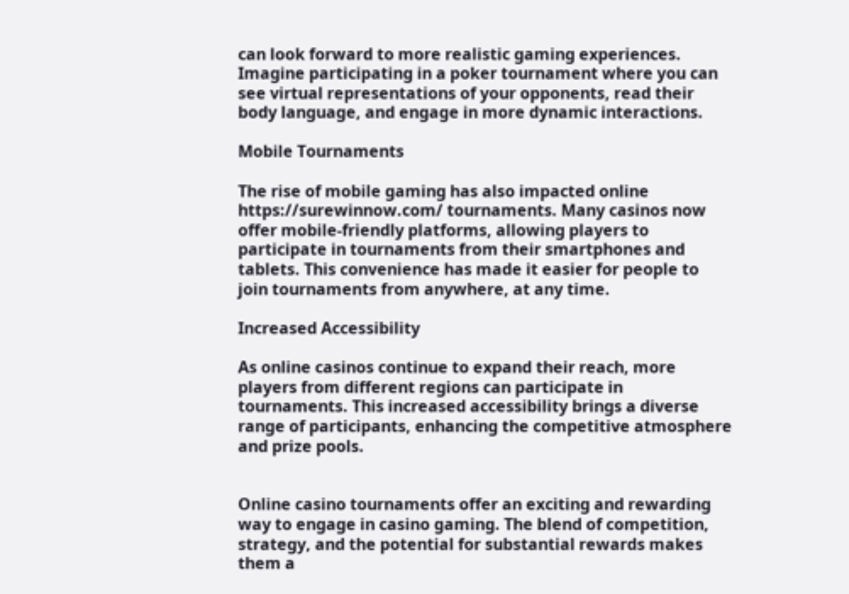can look forward to more realistic gaming experiences. Imagine participating in a poker tournament where you can see virtual representations of your opponents, read their body language, and engage in more dynamic interactions.

Mobile Tournaments

The rise of mobile gaming has also impacted online https://surewinnow.com/ tournaments. Many casinos now offer mobile-friendly platforms, allowing players to participate in tournaments from their smartphones and tablets. This convenience has made it easier for people to join tournaments from anywhere, at any time.

Increased Accessibility

As online casinos continue to expand their reach, more players from different regions can participate in tournaments. This increased accessibility brings a diverse range of participants, enhancing the competitive atmosphere and prize pools.


Online casino tournaments offer an exciting and rewarding way to engage in casino gaming. The blend of competition, strategy, and the potential for substantial rewards makes them a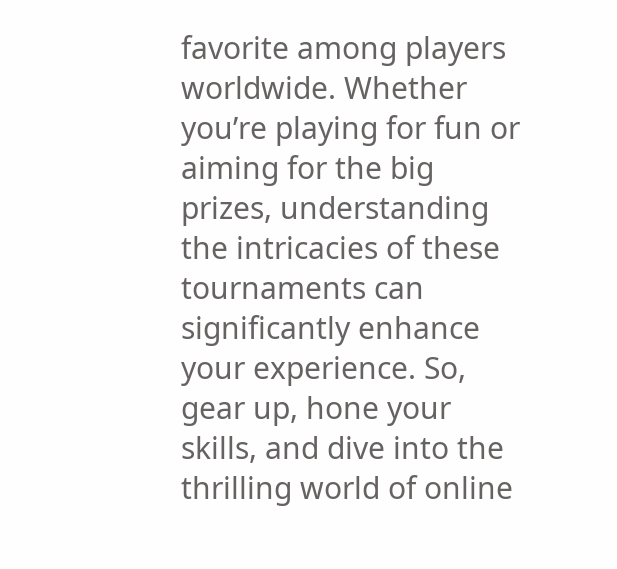favorite among players worldwide. Whether you’re playing for fun or aiming for the big prizes, understanding the intricacies of these tournaments can significantly enhance your experience. So, gear up, hone your skills, and dive into the thrilling world of online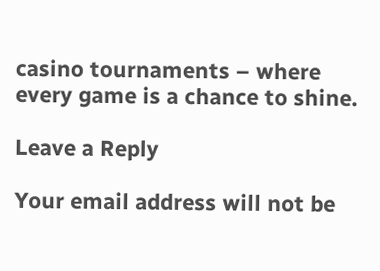casino tournaments – where every game is a chance to shine.

Leave a Reply

Your email address will not be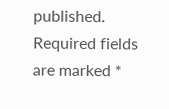published. Required fields are marked *